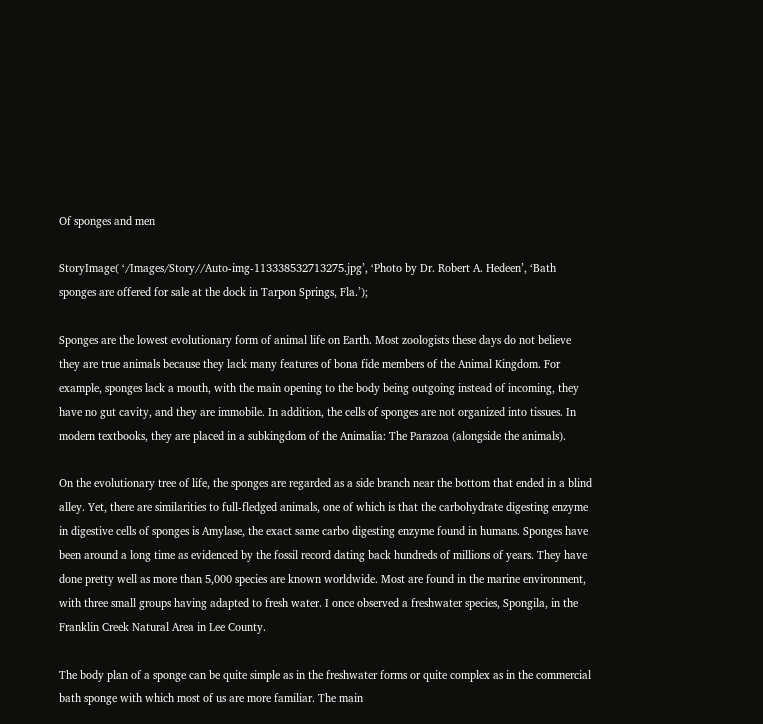Of sponges and men

StoryImage( ‘/Images/Story//Auto-img-113338532713275.jpg’, ‘Photo by Dr. Robert A. Hedeen’, ‘Bath sponges are offered for sale at the dock in Tarpon Springs, Fla.’);

Sponges are the lowest evolutionary form of animal life on Earth. Most zoologists these days do not believe they are true animals because they lack many features of bona fide members of the Animal Kingdom. For example, sponges lack a mouth, with the main opening to the body being outgoing instead of incoming, they have no gut cavity, and they are immobile. In addition, the cells of sponges are not organized into tissues. In modern textbooks, they are placed in a subkingdom of the Animalia: The Parazoa (alongside the animals).

On the evolutionary tree of life, the sponges are regarded as a side branch near the bottom that ended in a blind alley. Yet, there are similarities to full-fledged animals, one of which is that the carbohydrate digesting enzyme in digestive cells of sponges is Amylase, the exact same carbo digesting enzyme found in humans. Sponges have been around a long time as evidenced by the fossil record dating back hundreds of millions of years. They have done pretty well as more than 5,000 species are known worldwide. Most are found in the marine environment, with three small groups having adapted to fresh water. I once observed a freshwater species, Spongila, in the Franklin Creek Natural Area in Lee County.

The body plan of a sponge can be quite simple as in the freshwater forms or quite complex as in the commercial bath sponge with which most of us are more familiar. The main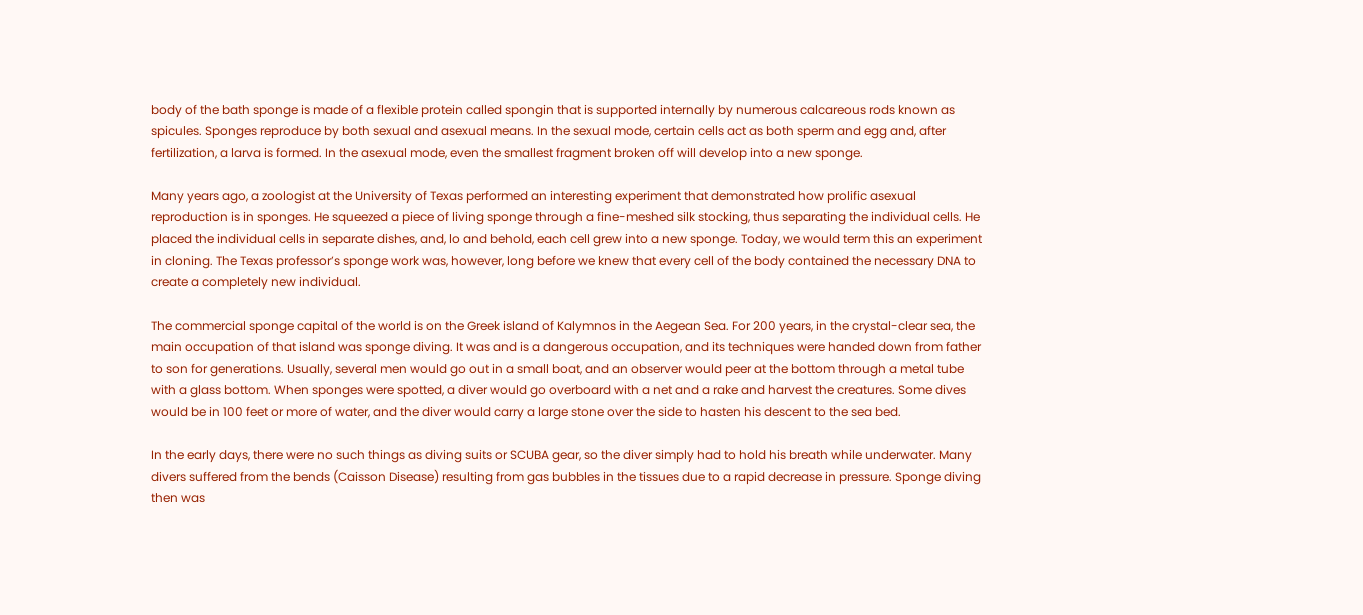body of the bath sponge is made of a flexible protein called spongin that is supported internally by numerous calcareous rods known as spicules. Sponges reproduce by both sexual and asexual means. In the sexual mode, certain cells act as both sperm and egg and, after fertilization, a larva is formed. In the asexual mode, even the smallest fragment broken off will develop into a new sponge.

Many years ago, a zoologist at the University of Texas performed an interesting experiment that demonstrated how prolific asexual reproduction is in sponges. He squeezed a piece of living sponge through a fine-meshed silk stocking, thus separating the individual cells. He placed the individual cells in separate dishes, and, lo and behold, each cell grew into a new sponge. Today, we would term this an experiment in cloning. The Texas professor’s sponge work was, however, long before we knew that every cell of the body contained the necessary DNA to create a completely new individual.

The commercial sponge capital of the world is on the Greek island of Kalymnos in the Aegean Sea. For 200 years, in the crystal-clear sea, the main occupation of that island was sponge diving. It was and is a dangerous occupation, and its techniques were handed down from father to son for generations. Usually, several men would go out in a small boat, and an observer would peer at the bottom through a metal tube with a glass bottom. When sponges were spotted, a diver would go overboard with a net and a rake and harvest the creatures. Some dives would be in 100 feet or more of water, and the diver would carry a large stone over the side to hasten his descent to the sea bed.

In the early days, there were no such things as diving suits or SCUBA gear, so the diver simply had to hold his breath while underwater. Many divers suffered from the bends (Caisson Disease) resulting from gas bubbles in the tissues due to a rapid decrease in pressure. Sponge diving then was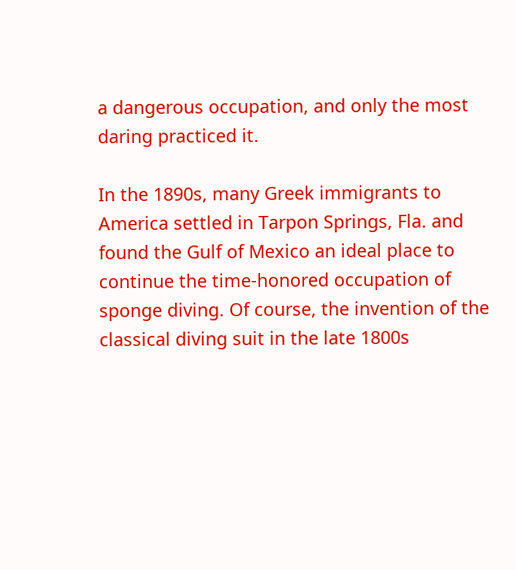a dangerous occupation, and only the most daring practiced it.

In the 1890s, many Greek immigrants to America settled in Tarpon Springs, Fla. and found the Gulf of Mexico an ideal place to continue the time-honored occupation of sponge diving. Of course, the invention of the classical diving suit in the late 1800s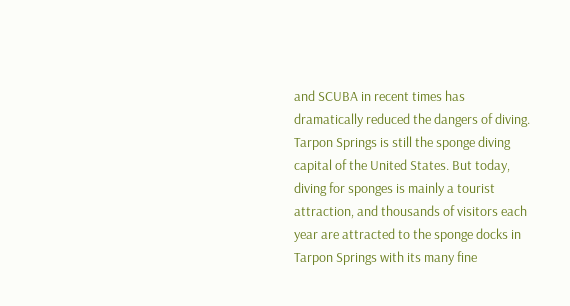and SCUBA in recent times has dramatically reduced the dangers of diving. Tarpon Springs is still the sponge diving capital of the United States. But today, diving for sponges is mainly a tourist attraction, and thousands of visitors each year are attracted to the sponge docks in Tarpon Springs with its many fine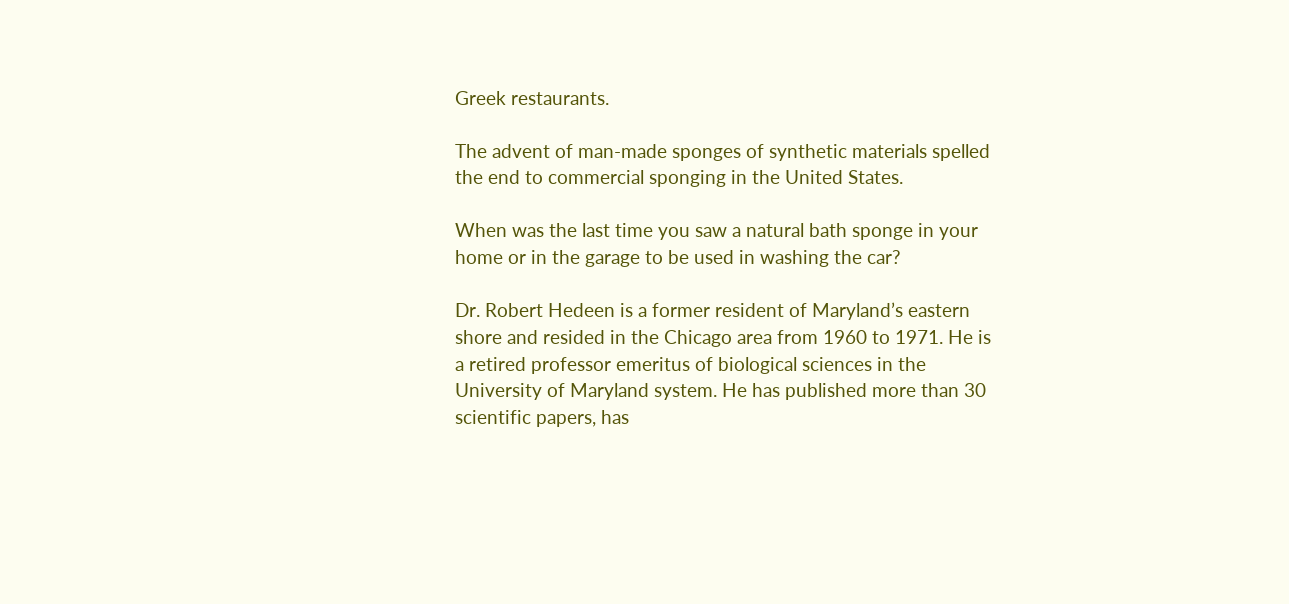Greek restaurants.

The advent of man-made sponges of synthetic materials spelled the end to commercial sponging in the United States.

When was the last time you saw a natural bath sponge in your home or in the garage to be used in washing the car?

Dr. Robert Hedeen is a former resident of Maryland’s eastern shore and resided in the Chicago area from 1960 to 1971. He is a retired professor emeritus of biological sciences in the University of Maryland system. He has published more than 30 scientific papers, has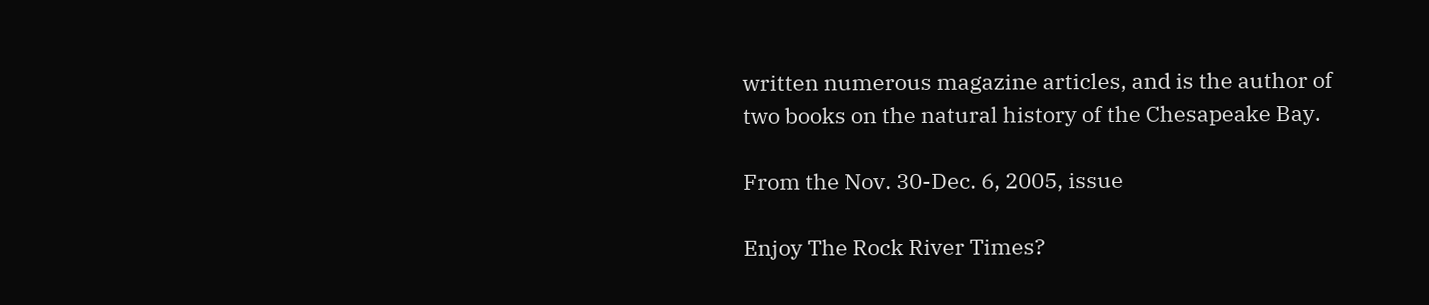written numerous magazine articles, and is the author of two books on the natural history of the Chesapeake Bay.

From the Nov. 30-Dec. 6, 2005, issue

Enjoy The Rock River Times?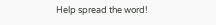Help spread the word!